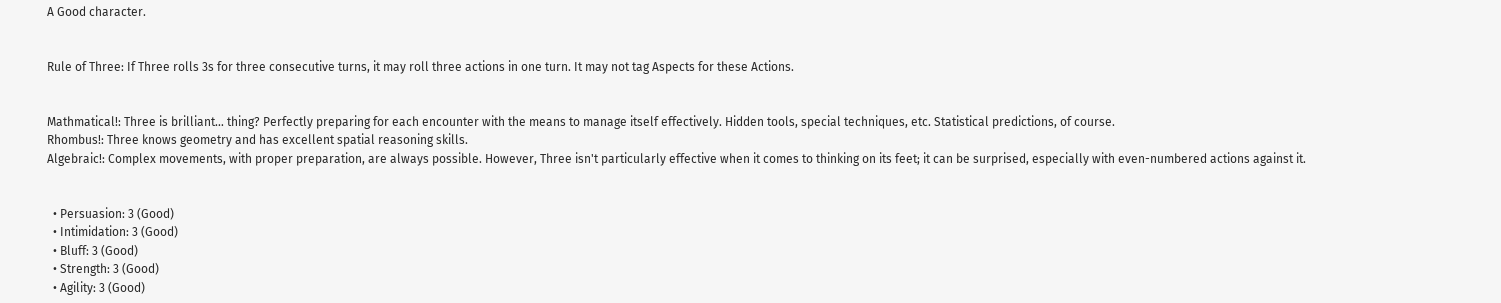A Good character.


Rule of Three: If Three rolls 3s for three consecutive turns, it may roll three actions in one turn. It may not tag Aspects for these Actions.


Mathmatical!: Three is brilliant… thing? Perfectly preparing for each encounter with the means to manage itself effectively. Hidden tools, special techniques, etc. Statistical predictions, of course.
Rhombus!: Three knows geometry and has excellent spatial reasoning skills.
Algebraic!: Complex movements, with proper preparation, are always possible. However, Three isn't particularly effective when it comes to thinking on its feet; it can be surprised, especially with even-numbered actions against it.


  • Persuasion: 3 (Good)
  • Intimidation: 3 (Good)
  • Bluff: 3 (Good)
  • Strength: 3 (Good)
  • Agility: 3 (Good)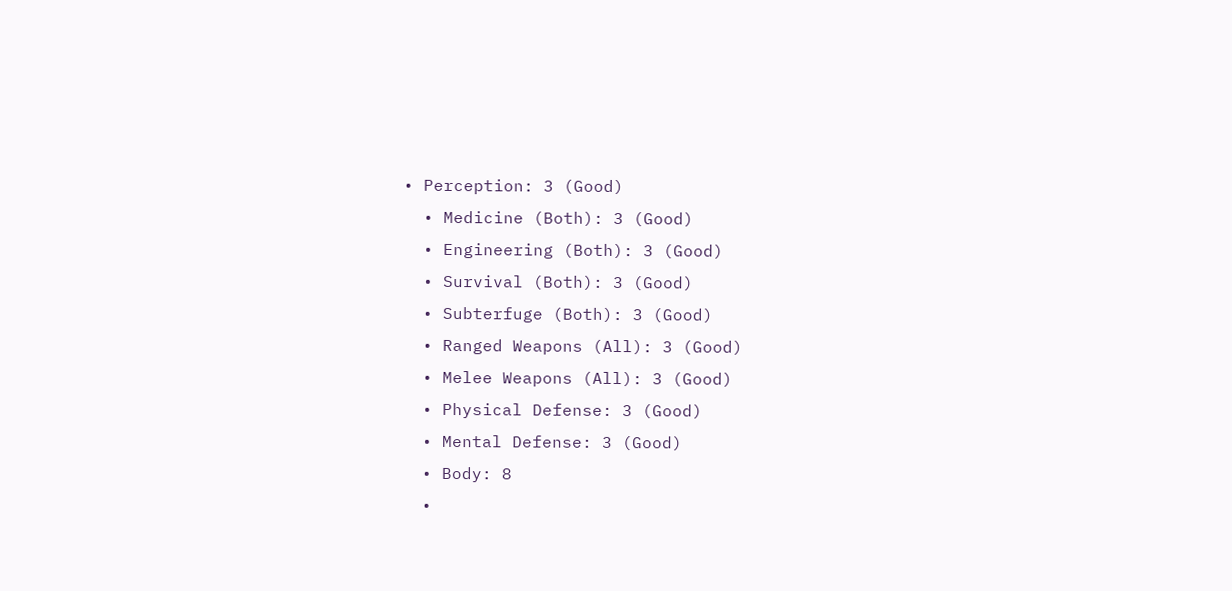• Perception: 3 (Good)
  • Medicine (Both): 3 (Good)
  • Engineering (Both): 3 (Good)
  • Survival (Both): 3 (Good)
  • Subterfuge (Both): 3 (Good)
  • Ranged Weapons (All): 3 (Good)
  • Melee Weapons (All): 3 (Good)
  • Physical Defense: 3 (Good)
  • Mental Defense: 3 (Good)
  • Body: 8
  •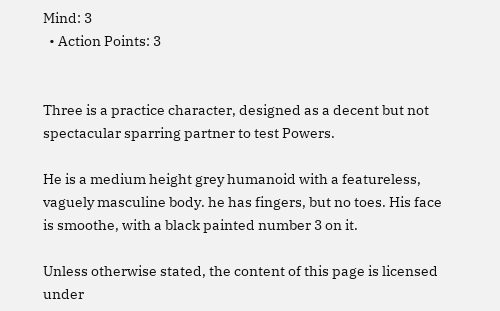Mind: 3
  • Action Points: 3


Three is a practice character, designed as a decent but not spectacular sparring partner to test Powers.

He is a medium height grey humanoid with a featureless, vaguely masculine body. he has fingers, but no toes. His face is smoothe, with a black painted number 3 on it.

Unless otherwise stated, the content of this page is licensed under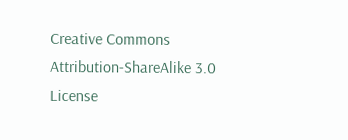Creative Commons Attribution-ShareAlike 3.0 License